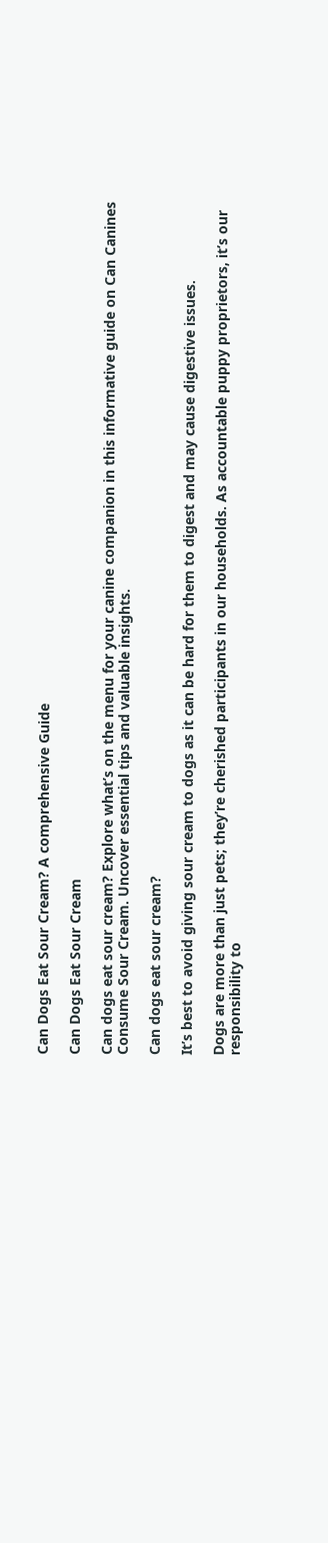Can Dogs Eat Sour Cream? A comprehensive Guide

Can Dogs Eat Sour Cream

Can dogs eat sour cream? Explore what’s on the menu for your canine companion in this informative guide on Can Canines Consume Sour Cream. Uncover essential tips and valuable insights.

Can dogs eat sour cream?

It’s best to avoid giving sour cream to dogs as it can be hard for them to digest and may cause digestive issues.

Dogs are more than just pets; they’re cherished participants in our households. As accountable puppy proprietors, it’s our responsibility to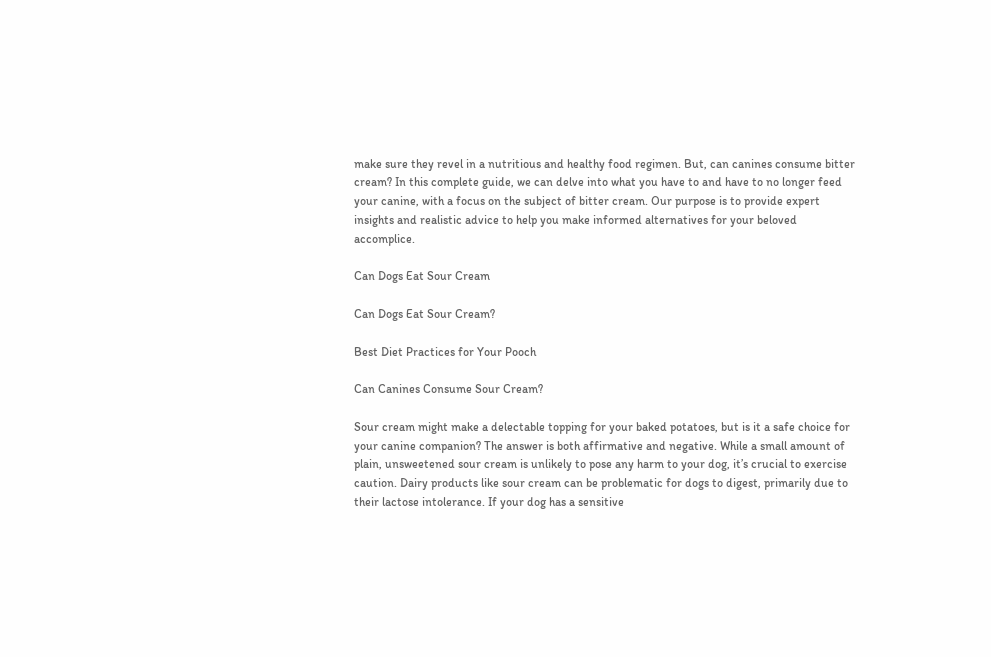make sure they revel in a nutritious and healthy food regimen. But, can canines consume bitter cream? In this complete guide, we can delve into what you have to and have to no longer feed your canine, with a focus on the subject of bitter cream. Our purpose is to provide expert insights and realistic advice to help you make informed alternatives for your beloved accomplice.

Can Dogs Eat Sour Cream

Can Dogs Eat Sour Cream?

Best Diet Practices for Your Pooch

Can Canines Consume Sour Cream?

Sour cream might make a delectable topping for your baked potatoes, but is it a safe choice for your canine companion? The answer is both affirmative and negative. While a small amount of plain, unsweetened sour cream is unlikely to pose any harm to your dog, it’s crucial to exercise caution. Dairy products like sour cream can be problematic for dogs to digest, primarily due to their lactose intolerance. If your dog has a sensitive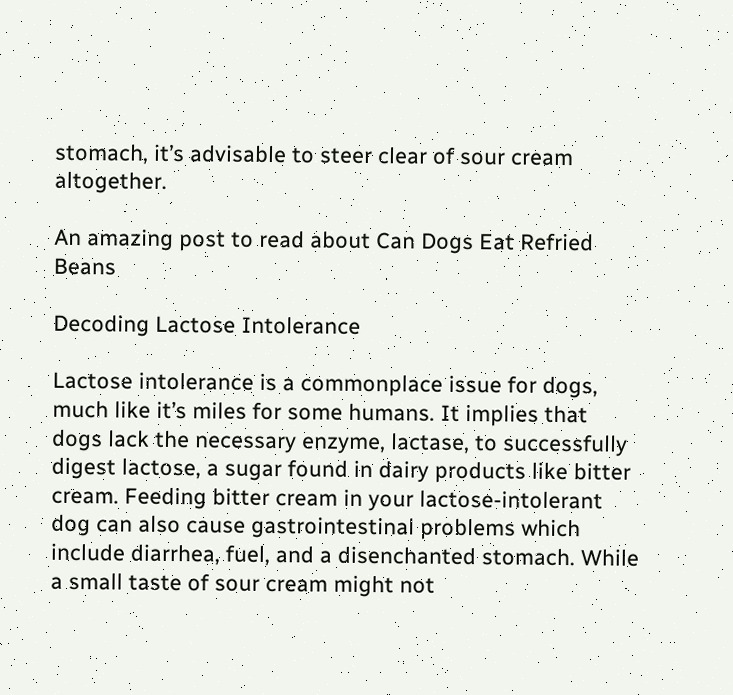stomach, it’s advisable to steer clear of sour cream altogether.

An amazing post to read about Can Dogs Eat Refried Beans

Decoding Lactose Intolerance

Lactose intolerance is a commonplace issue for dogs, much like it’s miles for some humans. It implies that dogs lack the necessary enzyme, lactase, to successfully digest lactose, a sugar found in dairy products like bitter cream. Feeding bitter cream in your lactose-intolerant dog can also cause gastrointestinal problems which include diarrhea, fuel, and a disenchanted stomach. While a small taste of sour cream might not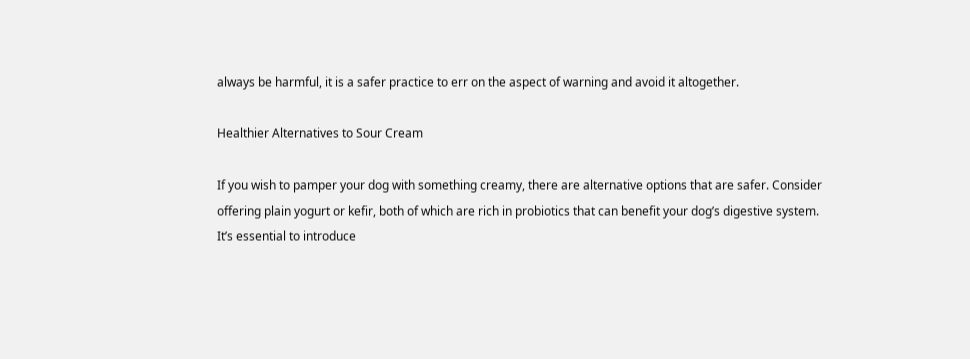always be harmful, it is a safer practice to err on the aspect of warning and avoid it altogether.

Healthier Alternatives to Sour Cream

If you wish to pamper your dog with something creamy, there are alternative options that are safer. Consider offering plain yogurt or kefir, both of which are rich in probiotics that can benefit your dog’s digestive system. It’s essential to introduce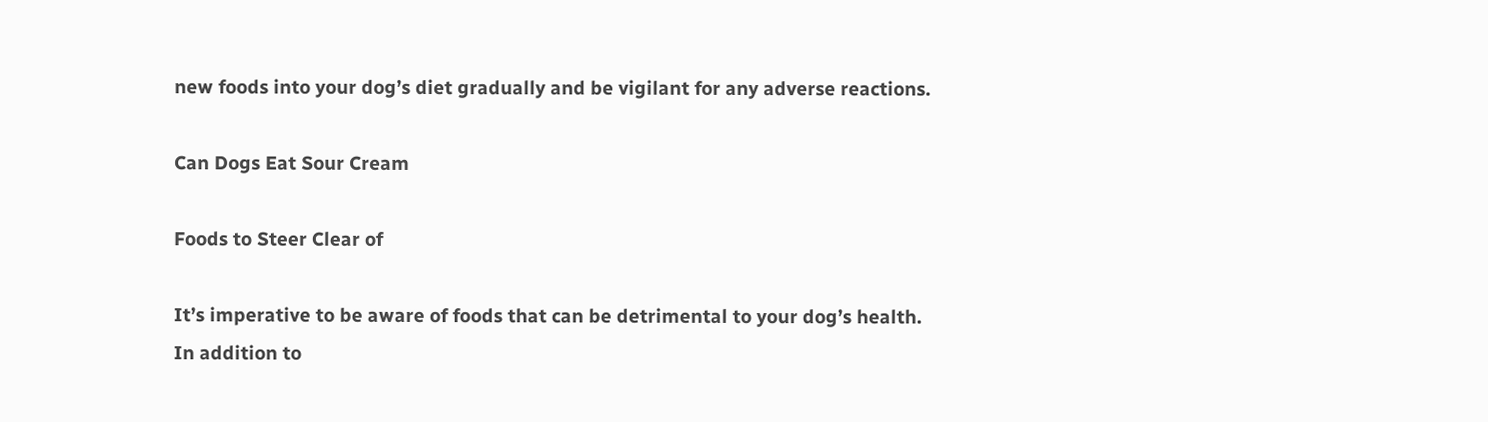new foods into your dog’s diet gradually and be vigilant for any adverse reactions.

Can Dogs Eat Sour Cream

Foods to Steer Clear of

It’s imperative to be aware of foods that can be detrimental to your dog’s health. In addition to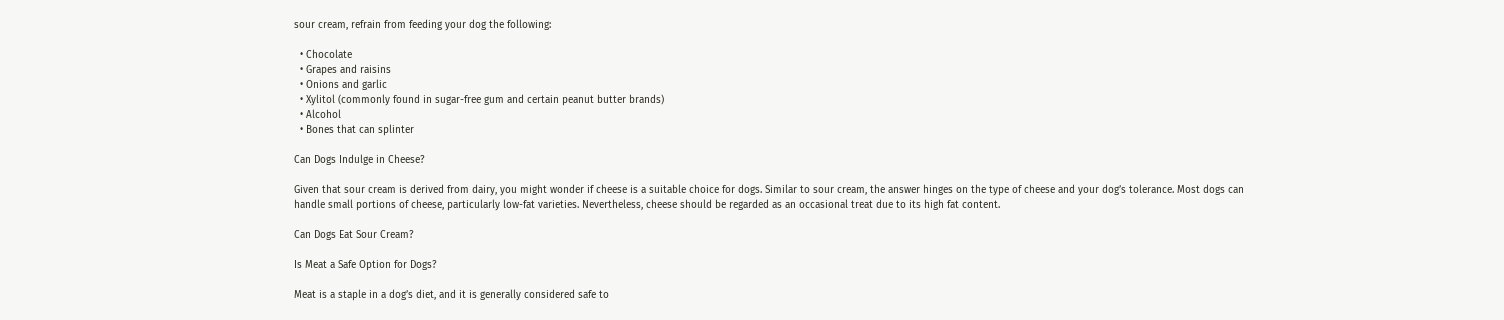sour cream, refrain from feeding your dog the following:

  • Chocolate
  • Grapes and raisins
  • Onions and garlic
  • Xylitol (commonly found in sugar-free gum and certain peanut butter brands)
  • Alcohol
  • Bones that can splinter

Can Dogs Indulge in Cheese?

Given that sour cream is derived from dairy, you might wonder if cheese is a suitable choice for dogs. Similar to sour cream, the answer hinges on the type of cheese and your dog’s tolerance. Most dogs can handle small portions of cheese, particularly low-fat varieties. Nevertheless, cheese should be regarded as an occasional treat due to its high fat content.

Can Dogs Eat Sour Cream?

Is Meat a Safe Option for Dogs?

Meat is a staple in a dog’s diet, and it is generally considered safe to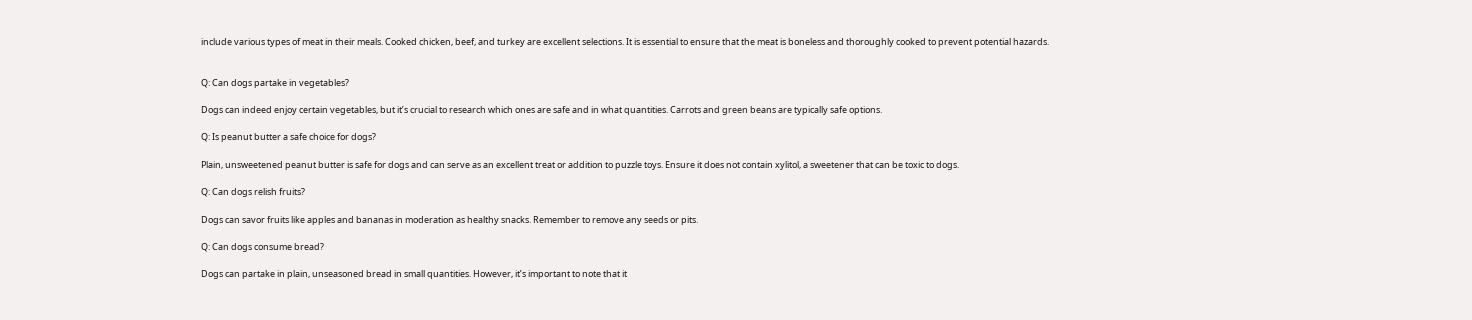include various types of meat in their meals. Cooked chicken, beef, and turkey are excellent selections. It is essential to ensure that the meat is boneless and thoroughly cooked to prevent potential hazards.


Q: Can dogs partake in vegetables?

Dogs can indeed enjoy certain vegetables, but it’s crucial to research which ones are safe and in what quantities. Carrots and green beans are typically safe options.

Q: Is peanut butter a safe choice for dogs?

Plain, unsweetened peanut butter is safe for dogs and can serve as an excellent treat or addition to puzzle toys. Ensure it does not contain xylitol, a sweetener that can be toxic to dogs.

Q: Can dogs relish fruits?

Dogs can savor fruits like apples and bananas in moderation as healthy snacks. Remember to remove any seeds or pits.

Q: Can dogs consume bread?

Dogs can partake in plain, unseasoned bread in small quantities. However, it’s important to note that it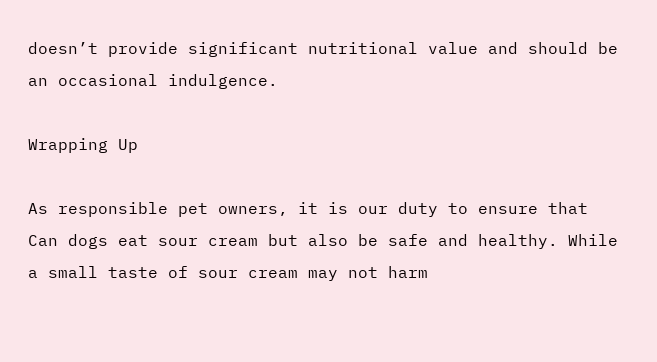doesn’t provide significant nutritional value and should be an occasional indulgence.

Wrapping Up

As responsible pet owners, it is our duty to ensure that Can dogs eat sour cream but also be safe and healthy. While a small taste of sour cream may not harm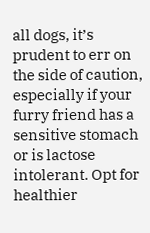all dogs, it’s prudent to err on the side of caution, especially if your furry friend has a sensitive stomach or is lactose intolerant. Opt for healthier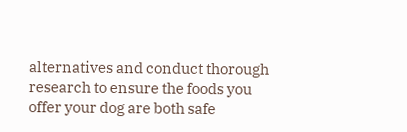alternatives and conduct thorough research to ensure the foods you offer your dog are both safe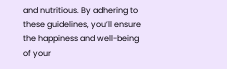and nutritious. By adhering to these guidelines, you’ll ensure the happiness and well-being of your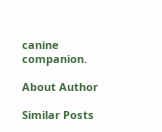canine companion.

About Author

Similar Posts